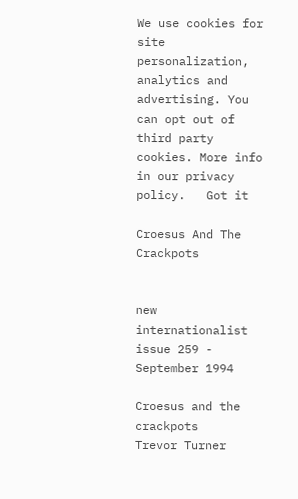We use cookies for site personalization, analytics and advertising. You can opt out of third party cookies. More info in our privacy policy.   Got it

Croesus And The Crackpots


new internationalist
issue 259 - September 1994

Croesus and the crackpots
Trevor Turner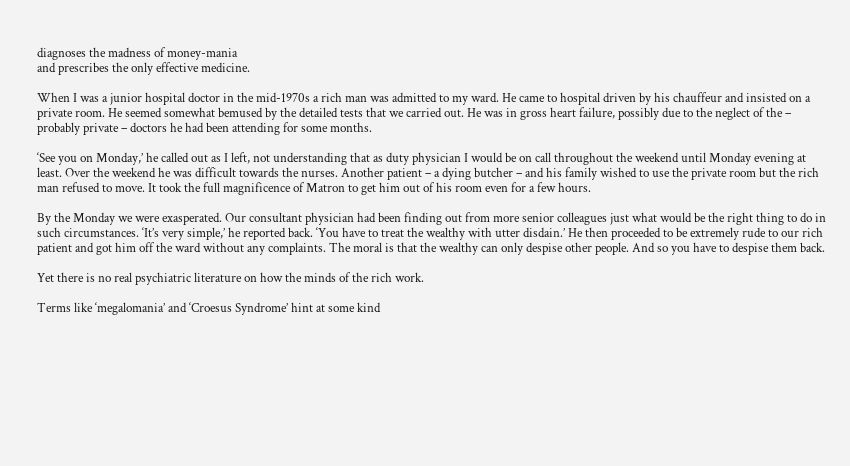diagnoses the madness of money-mania
and prescribes the only effective medicine.

When I was a junior hospital doctor in the mid-1970s a rich man was admitted to my ward. He came to hospital driven by his chauffeur and insisted on a private room. He seemed somewhat bemused by the detailed tests that we carried out. He was in gross heart failure, possibly due to the neglect of the – probably private – doctors he had been attending for some months.

‘See you on Monday,’ he called out as I left, not understanding that as duty physician I would be on call throughout the weekend until Monday evening at least. Over the weekend he was difficult towards the nurses. Another patient – a dying butcher – and his family wished to use the private room but the rich man refused to move. It took the full magnificence of Matron to get him out of his room even for a few hours.

By the Monday we were exasperated. Our consultant physician had been finding out from more senior colleagues just what would be the right thing to do in such circumstances. ‘It’s very simple,’ he reported back. ‘You have to treat the wealthy with utter disdain.’ He then proceeded to be extremely rude to our rich patient and got him off the ward without any complaints. The moral is that the wealthy can only despise other people. And so you have to despise them back.

Yet there is no real psychiatric literature on how the minds of the rich work.

Terms like ‘megalomania’ and ‘Croesus Syndrome’ hint at some kind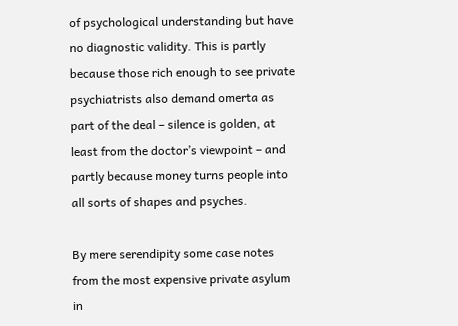of psychological understanding but have no diagnostic validity. This is partly because those rich enough to see private psychiatrists also demand omerta as part of the deal – silence is golden, at least from the doctor’s viewpoint – and partly because money turns people into all sorts of shapes and psyches.

By mere serendipity some case notes from the most expensive private asylum in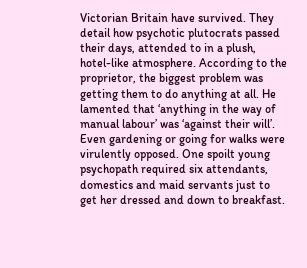Victorian Britain have survived. They detail how psychotic plutocrats passed their days, attended to in a plush, hotel-like atmosphere. According to the proprietor, the biggest problem was getting them to do anything at all. He lamented that ‘anything in the way of manual labour’ was ‘against their will’. Even gardening or going for walks were virulently opposed. One spoilt young psychopath required six attendants, domestics and maid servants just to get her dressed and down to breakfast.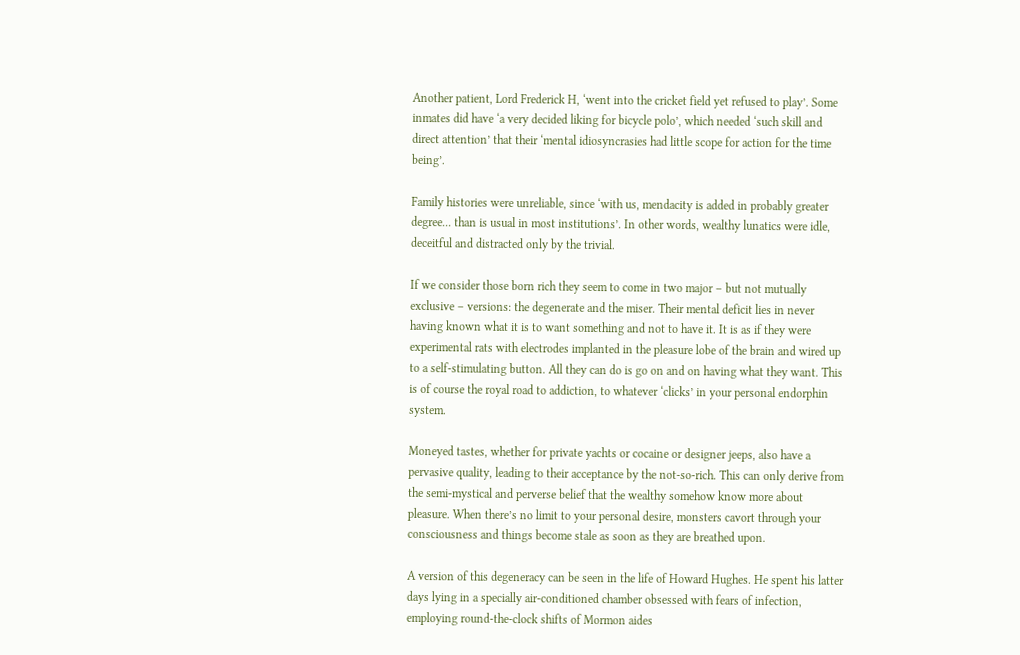Another patient, Lord Frederick H, ‘went into the cricket field yet refused to play’. Some inmates did have ‘a very decided liking for bicycle polo’, which needed ‘such skill and direct attention’ that their ‘mental idiosyncrasies had little scope for action for the time being’.

Family histories were unreliable, since ‘with us, mendacity is added in probably greater degree... than is usual in most institutions’. In other words, wealthy lunatics were idle, deceitful and distracted only by the trivial.

If we consider those born rich they seem to come in two major – but not mutually exclusive – versions: the degenerate and the miser. Their mental deficit lies in never having known what it is to want something and not to have it. It is as if they were experimental rats with electrodes implanted in the pleasure lobe of the brain and wired up to a self-stimulating button. All they can do is go on and on having what they want. This is of course the royal road to addiction, to whatever ‘clicks’ in your personal endorphin system.

Moneyed tastes, whether for private yachts or cocaine or designer jeeps, also have a pervasive quality, leading to their acceptance by the not-so-rich. This can only derive from the semi-mystical and perverse belief that the wealthy somehow know more about pleasure. When there’s no limit to your personal desire, monsters cavort through your consciousness and things become stale as soon as they are breathed upon.

A version of this degeneracy can be seen in the life of Howard Hughes. He spent his latter days lying in a specially air-conditioned chamber obsessed with fears of infection, employing round-the-clock shifts of Mormon aides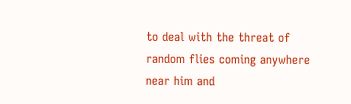to deal with the threat of random flies coming anywhere near him and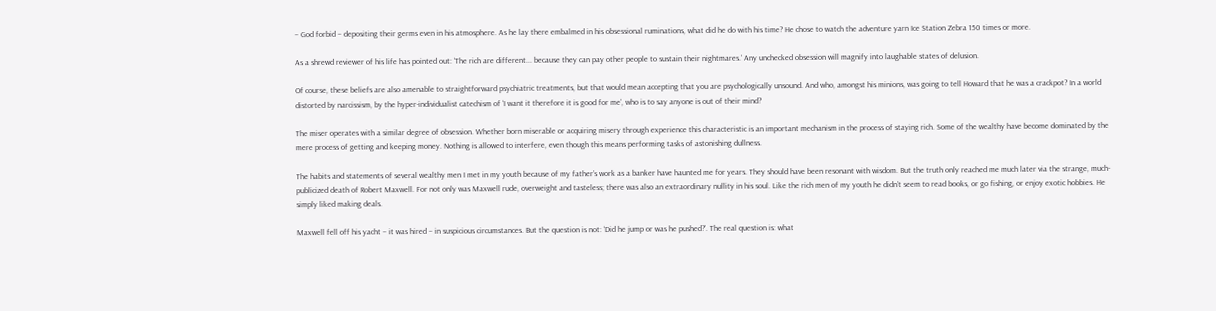– God forbid – depositing their germs even in his atmosphere. As he lay there embalmed in his obsessional ruminations, what did he do with his time? He chose to watch the adventure yarn Ice Station Zebra 150 times or more.

As a shrewd reviewer of his life has pointed out: ‘The rich are different... because they can pay other people to sustain their nightmares.’ Any unchecked obsession will magnify into laughable states of delusion.

Of course, these beliefs are also amenable to straightforward psychiatric treatments, but that would mean accepting that you are psychologically unsound. And who, amongst his minions, was going to tell Howard that he was a crackpot? In a world distorted by narcissism, by the hyper-individualist catechism of ‘I want it therefore it is good for me’, who is to say anyone is out of their mind?

The miser operates with a similar degree of obsession. Whether born miserable or acquiring misery through experience this characteristic is an important mechanism in the process of staying rich. Some of the wealthy have become dominated by the mere process of getting and keeping money. Nothing is allowed to interfere, even though this means performing tasks of astonishing dullness.

The habits and statements of several wealthy men I met in my youth because of my father’s work as a banker have haunted me for years. They should have been resonant with wisdom. But the truth only reached me much later via the strange, much-publicized death of Robert Maxwell. For not only was Maxwell rude, overweight and tasteless; there was also an extraordinary nullity in his soul. Like the rich men of my youth he didn’t seem to read books, or go fishing, or enjoy exotic hobbies. He simply liked making deals.

Maxwell fell off his yacht – it was hired – in suspicious circumstances. But the question is not: ‘Did he jump or was he pushed?’. The real question is: what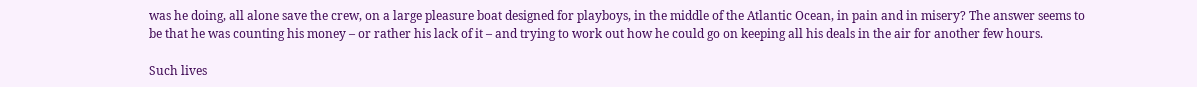was he doing, all alone save the crew, on a large pleasure boat designed for playboys, in the middle of the Atlantic Ocean, in pain and in misery? The answer seems to be that he was counting his money – or rather his lack of it – and trying to work out how he could go on keeping all his deals in the air for another few hours.

Such lives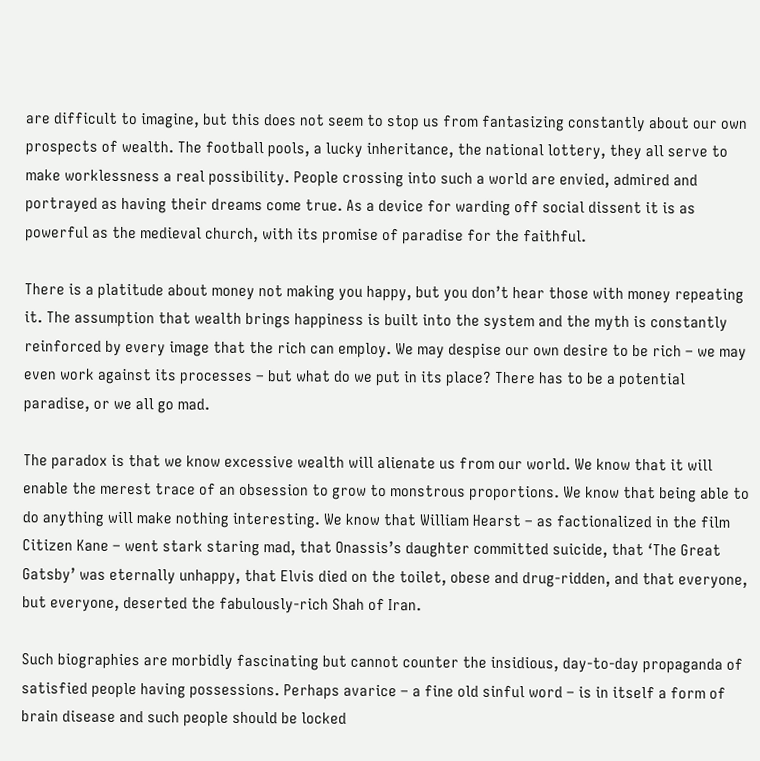are difficult to imagine, but this does not seem to stop us from fantasizing constantly about our own prospects of wealth. The football pools, a lucky inheritance, the national lottery, they all serve to make worklessness a real possibility. People crossing into such a world are envied, admired and portrayed as having their dreams come true. As a device for warding off social dissent it is as powerful as the medieval church, with its promise of paradise for the faithful.

There is a platitude about money not making you happy, but you don’t hear those with money repeating it. The assumption that wealth brings happiness is built into the system and the myth is constantly reinforced by every image that the rich can employ. We may despise our own desire to be rich – we may even work against its processes – but what do we put in its place? There has to be a potential paradise, or we all go mad.

The paradox is that we know excessive wealth will alienate us from our world. We know that it will enable the merest trace of an obsession to grow to monstrous proportions. We know that being able to do anything will make nothing interesting. We know that William Hearst – as factionalized in the film Citizen Kane – went stark staring mad, that Onassis’s daughter committed suicide, that ‘The Great Gatsby’ was eternally unhappy, that Elvis died on the toilet, obese and drug-ridden, and that everyone, but everyone, deserted the fabulously-rich Shah of Iran.

Such biographies are morbidly fascinating but cannot counter the insidious, day-to-day propaganda of satisfied people having possessions. Perhaps avarice – a fine old sinful word – is in itself a form of brain disease and such people should be locked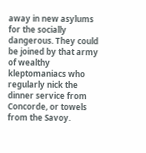away in new asylums for the socially dangerous. They could be joined by that army of wealthy kleptomaniacs who regularly nick the dinner service from Concorde, or towels from the Savoy.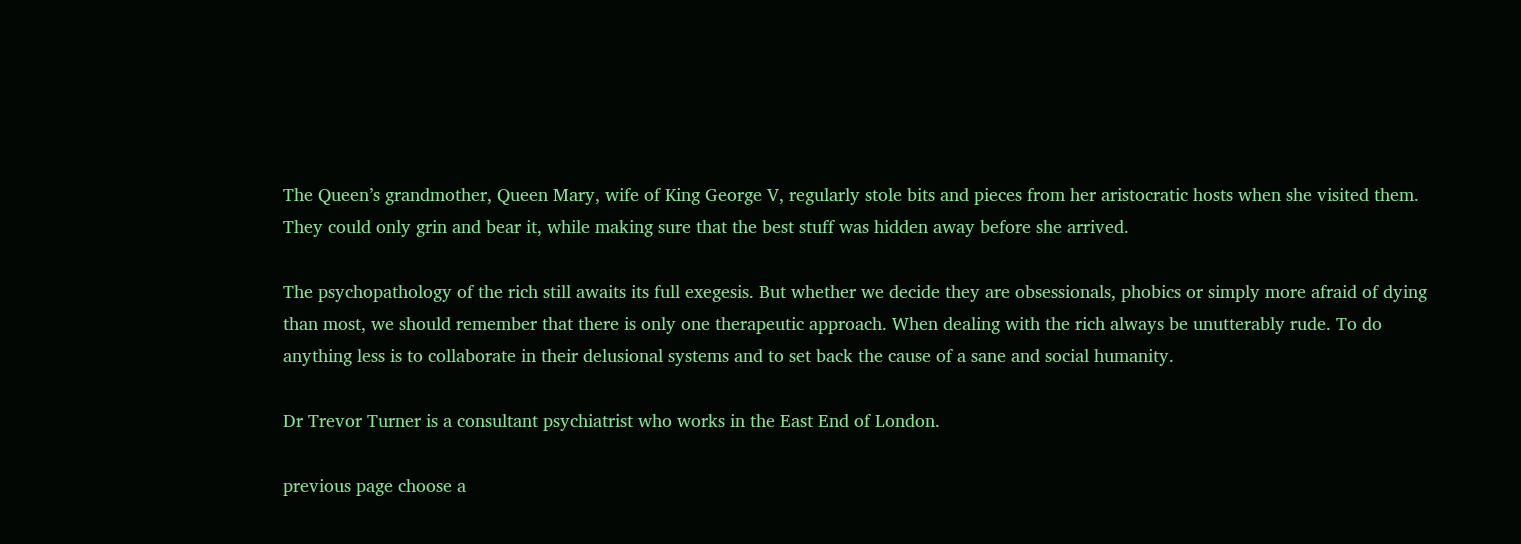The Queen’s grandmother, Queen Mary, wife of King George V, regularly stole bits and pieces from her aristocratic hosts when she visited them. They could only grin and bear it, while making sure that the best stuff was hidden away before she arrived.

The psychopathology of the rich still awaits its full exegesis. But whether we decide they are obsessionals, phobics or simply more afraid of dying than most, we should remember that there is only one therapeutic approach. When dealing with the rich always be unutterably rude. To do anything less is to collaborate in their delusional systems and to set back the cause of a sane and social humanity.

Dr Trevor Turner is a consultant psychiatrist who works in the East End of London.

previous page choose a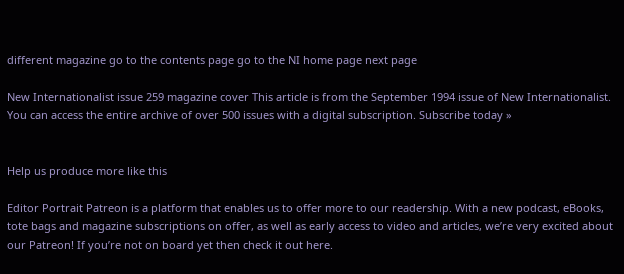different magazine go to the contents page go to the NI home page next page

New Internationalist issue 259 magazine cover This article is from the September 1994 issue of New Internationalist.
You can access the entire archive of over 500 issues with a digital subscription. Subscribe today »


Help us produce more like this

Editor Portrait Patreon is a platform that enables us to offer more to our readership. With a new podcast, eBooks, tote bags and magazine subscriptions on offer, as well as early access to video and articles, we’re very excited about our Patreon! If you’re not on board yet then check it out here.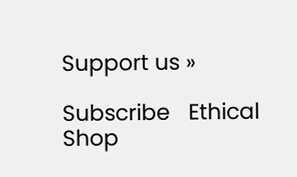Support us »

Subscribe   Ethical Shop